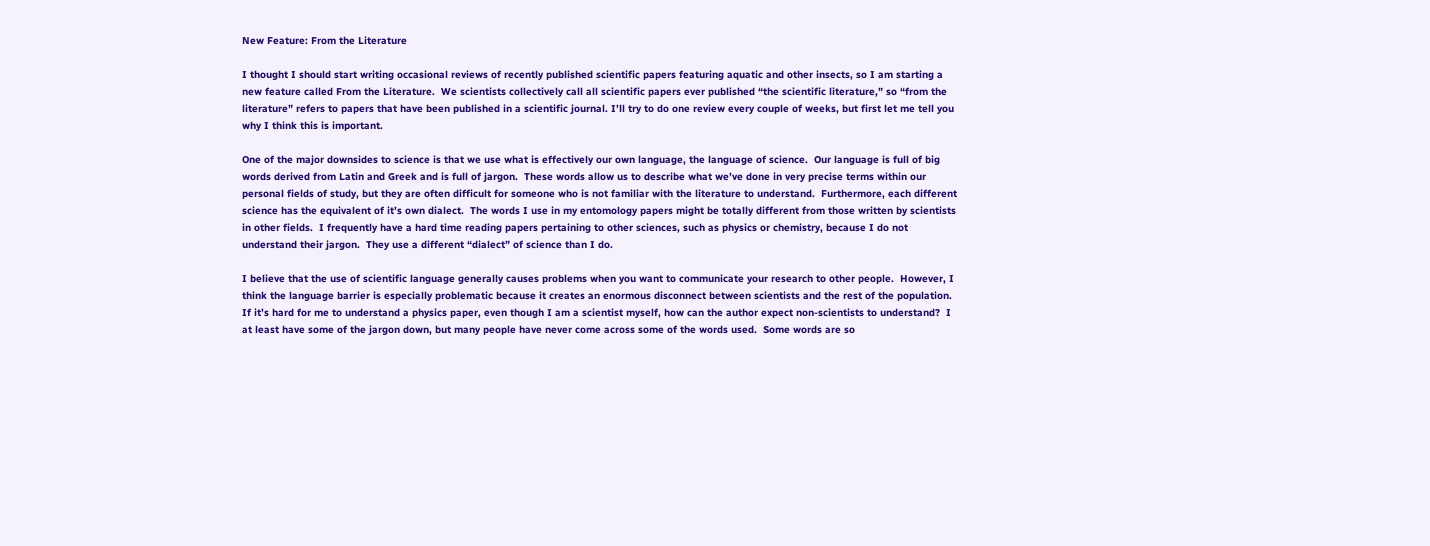New Feature: From the Literature

I thought I should start writing occasional reviews of recently published scientific papers featuring aquatic and other insects, so I am starting a new feature called From the Literature.  We scientists collectively call all scientific papers ever published “the scientific literature,” so “from the literature” refers to papers that have been published in a scientific journal. I’ll try to do one review every couple of weeks, but first let me tell you why I think this is important.

One of the major downsides to science is that we use what is effectively our own language, the language of science.  Our language is full of big words derived from Latin and Greek and is full of jargon.  These words allow us to describe what we’ve done in very precise terms within our personal fields of study, but they are often difficult for someone who is not familiar with the literature to understand.  Furthermore, each different science has the equivalent of it’s own dialect.  The words I use in my entomology papers might be totally different from those written by scientists in other fields.  I frequently have a hard time reading papers pertaining to other sciences, such as physics or chemistry, because I do not understand their jargon.  They use a different “dialect” of science than I do.

I believe that the use of scientific language generally causes problems when you want to communicate your research to other people.  However, I think the language barrier is especially problematic because it creates an enormous disconnect between scientists and the rest of the population.  If it’s hard for me to understand a physics paper, even though I am a scientist myself, how can the author expect non-scientists to understand?  I at least have some of the jargon down, but many people have never come across some of the words used.  Some words are so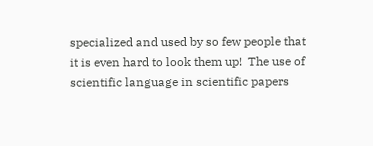specialized and used by so few people that it is even hard to look them up!  The use of scientific language in scientific papers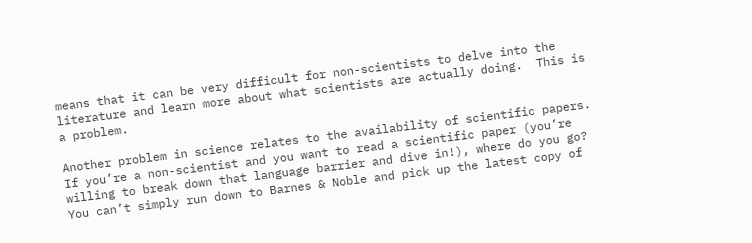means that it can be very difficult for non-scientists to delve into the literature and learn more about what scientists are actually doing.  This is a problem.

Another problem in science relates to the availability of scientific papers.  If you’re a non-scientist and you want to read a scientific paper (you’re willing to break down that language barrier and dive in!), where do you go?  You can’t simply run down to Barnes & Noble and pick up the latest copy of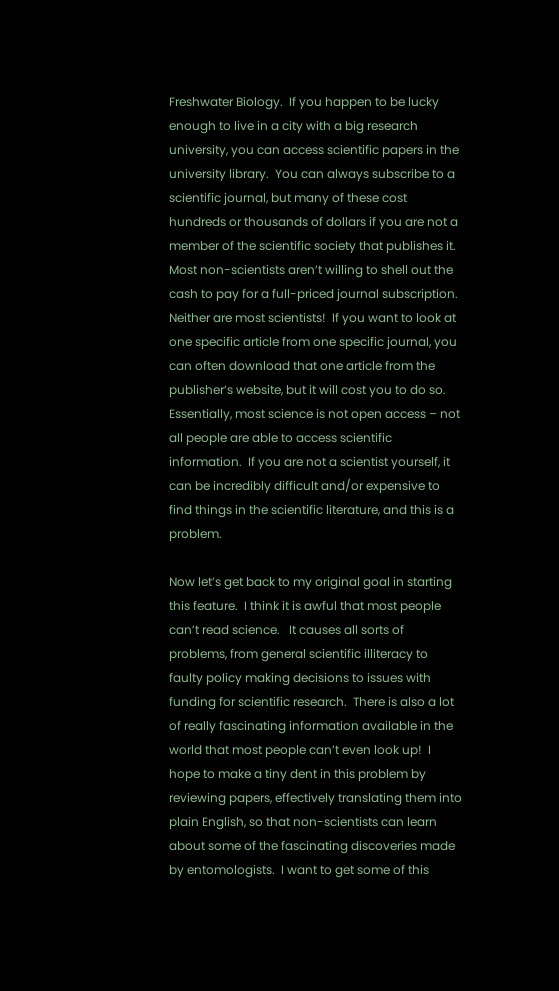Freshwater Biology.  If you happen to be lucky enough to live in a city with a big research university, you can access scientific papers in the university library.  You can always subscribe to a scientific journal, but many of these cost hundreds or thousands of dollars if you are not a member of the scientific society that publishes it.  Most non-scientists aren’t willing to shell out the cash to pay for a full-priced journal subscription.  Neither are most scientists!  If you want to look at one specific article from one specific journal, you can often download that one article from the publisher’s website, but it will cost you to do so.  Essentially, most science is not open access – not all people are able to access scientific information.  If you are not a scientist yourself, it can be incredibly difficult and/or expensive to find things in the scientific literature, and this is a problem.

Now let’s get back to my original goal in starting this feature.  I think it is awful that most people can’t read science.   It causes all sorts of problems, from general scientific illiteracy to faulty policy making decisions to issues with funding for scientific research.  There is also a lot of really fascinating information available in the world that most people can’t even look up!  I hope to make a tiny dent in this problem by reviewing papers, effectively translating them into plain English, so that non-scientists can learn about some of the fascinating discoveries made by entomologists.  I want to get some of this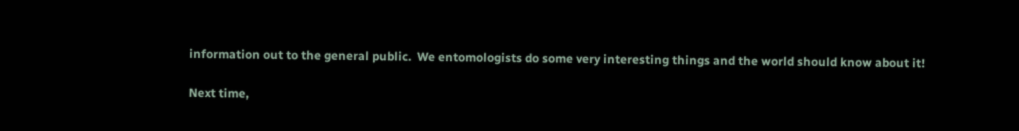information out to the general public.  We entomologists do some very interesting things and the world should know about it!

Next time,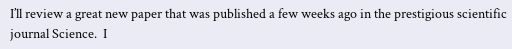I’ll review a great new paper that was published a few weeks ago in the prestigious scientific journal Science.  I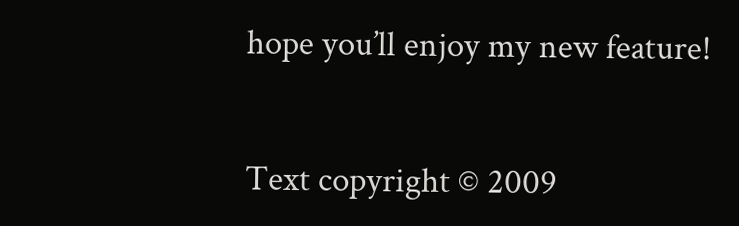hope you’ll enjoy my new feature!


Text copyright © 2009